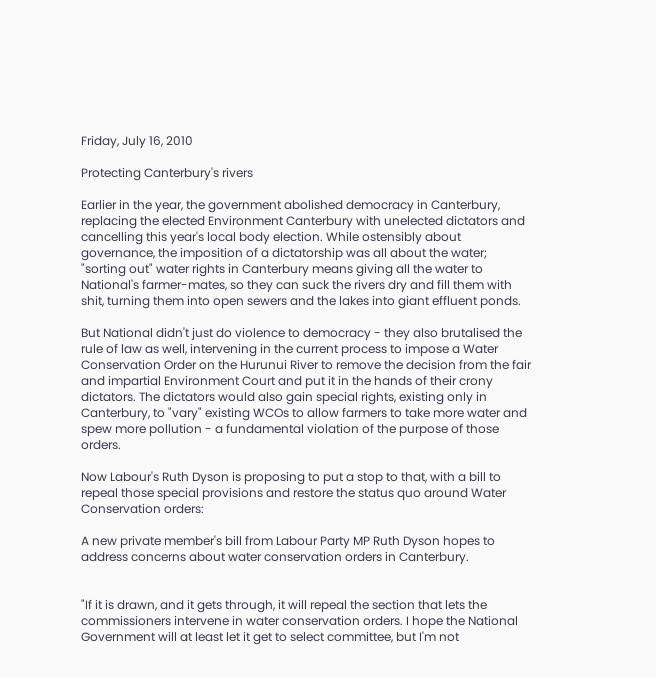Friday, July 16, 2010

Protecting Canterbury's rivers

Earlier in the year, the government abolished democracy in Canterbury, replacing the elected Environment Canterbury with unelected dictators and cancelling this year's local body election. While ostensibly about governance, the imposition of a dictatorship was all about the water; "sorting out" water rights in Canterbury means giving all the water to National's farmer-mates, so they can suck the rivers dry and fill them with shit, turning them into open sewers and the lakes into giant effluent ponds.

But National didn't just do violence to democracy - they also brutalised the rule of law as well, intervening in the current process to impose a Water Conservation Order on the Hurunui River to remove the decision from the fair and impartial Environment Court and put it in the hands of their crony dictators. The dictators would also gain special rights, existing only in Canterbury, to "vary" existing WCOs to allow farmers to take more water and spew more pollution - a fundamental violation of the purpose of those orders.

Now Labour's Ruth Dyson is proposing to put a stop to that, with a bill to repeal those special provisions and restore the status quo around Water Conservation orders:

A new private member's bill from Labour Party MP Ruth Dyson hopes to address concerns about water conservation orders in Canterbury.


"If it is drawn, and it gets through, it will repeal the section that lets the commissioners intervene in water conservation orders. I hope the National Government will at least let it get to select committee, but I'm not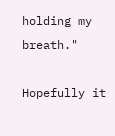holding my breath."

Hopefully it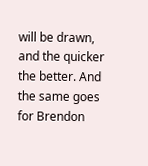will be drawn, and the quicker the better. And the same goes for Brendon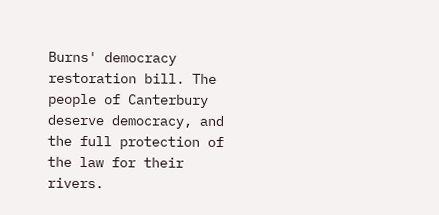Burns' democracy restoration bill. The people of Canterbury deserve democracy, and the full protection of the law for their rivers.